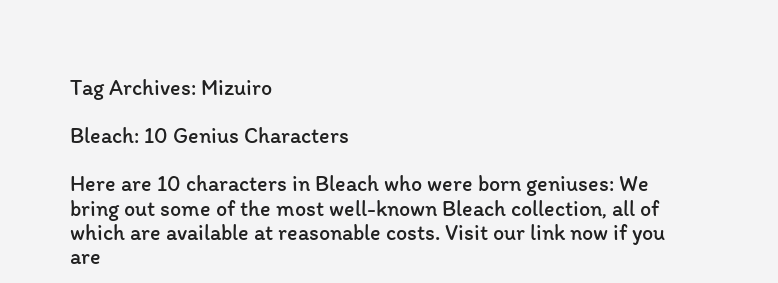Tag Archives: Mizuiro

Bleach: 10 Genius Characters

Here are 10 characters in Bleach who were born geniuses: We bring out some of the most well-known Bleach collection, all of which are available at reasonable costs. Visit our link now if you are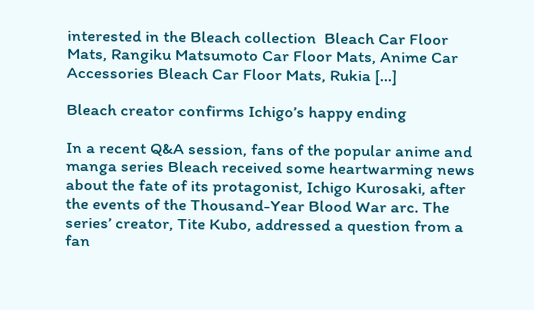interested in the Bleach collection  Bleach Car Floor Mats, Rangiku Matsumoto Car Floor Mats, Anime Car Accessories Bleach Car Floor Mats, Rukia […]

Bleach creator confirms Ichigo’s happy ending

In a recent Q&A session, fans of the popular anime and manga series Bleach received some heartwarming news about the fate of its protagonist, Ichigo Kurosaki, after the events of the Thousand-Year Blood War arc. The series’ creator, Tite Kubo, addressed a question from a fan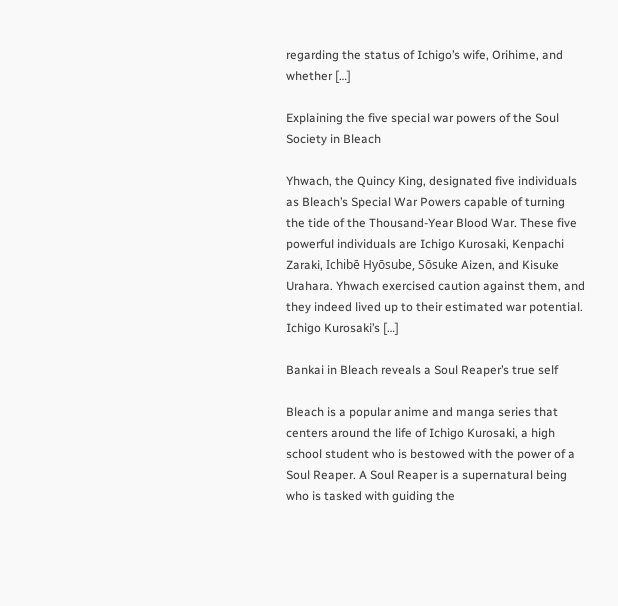regarding the status of Ichigo’s wife, Orihime, and whether […]

Explaining the five special war powers of the Soul Society in Bleach

Yhwach, the Quincy King, designated five individuals as Bleach’s Special War Powers capable of turning the tide of the Thousand-Year Blood War. These five powerful individuals are Ichigo Kurosaki, Kenpachi Zaraki, Ichibē Hyōsube, Sōsuke Aizen, and Kisuke Urahara. Yhwach exercised caution against them, and they indeed lived up to their estimated war potential. Ichigo Kurosaki’s […]

Bankai in Bleach reveals a Soul Reaper’s true self

Bleach is a popular anime and manga series that centers around the life of Ichigo Kurosaki, a high school student who is bestowed with the power of a Soul Reaper. A Soul Reaper is a supernatural being who is tasked with guiding the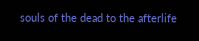souls of the dead to the afterlife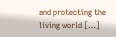and protecting the living world […]